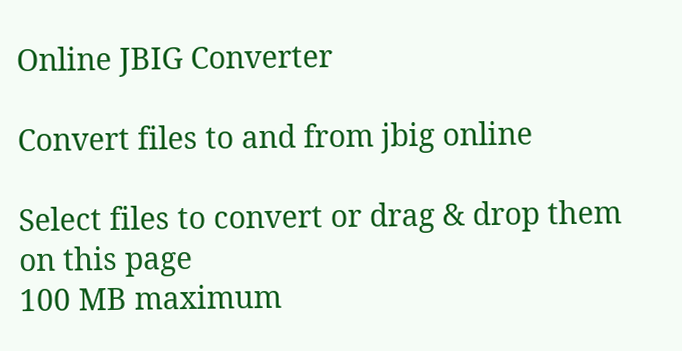Online JBIG Converter

Convert files to and from jbig online

Select files to convert or drag & drop them on this page
100 MB maximum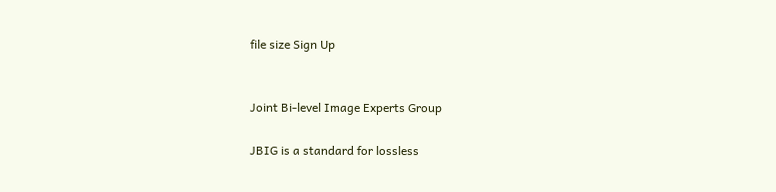file size Sign Up


Joint Bi-level Image Experts Group

JBIG is a standard for lossless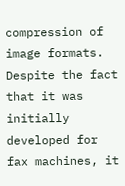compression of image formats. Despite the fact that it was initially developed for fax machines, it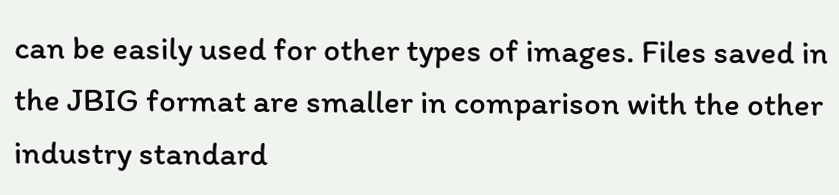can be easily used for other types of images. Files saved in the JBIG format are smaller in comparison with the other industry standard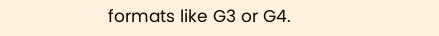formats like G3 or G4.